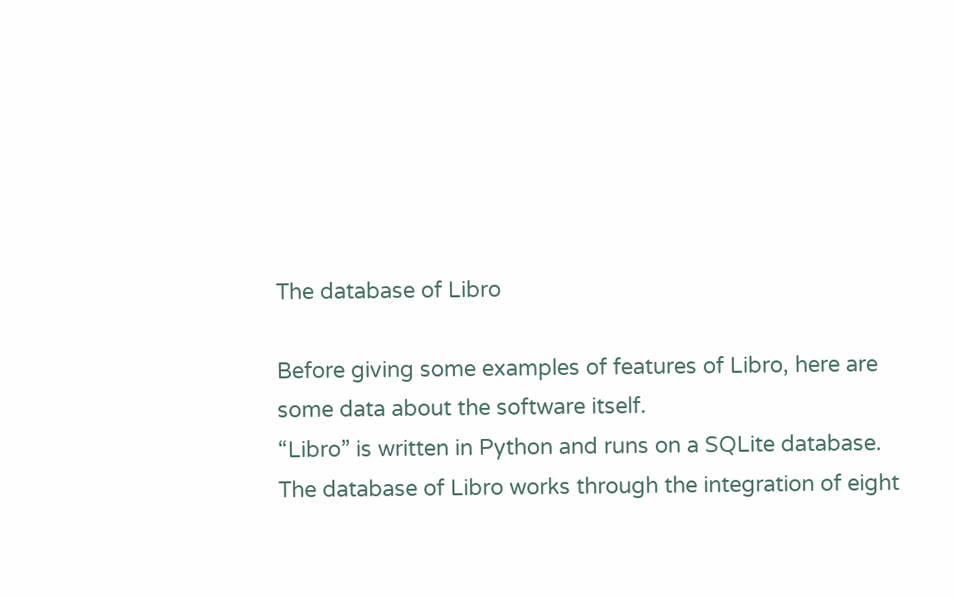The database of Libro

Before giving some examples of features of Libro, here are some data about the software itself.
“Libro” is written in Python and runs on a SQLite database.
The database of Libro works through the integration of eight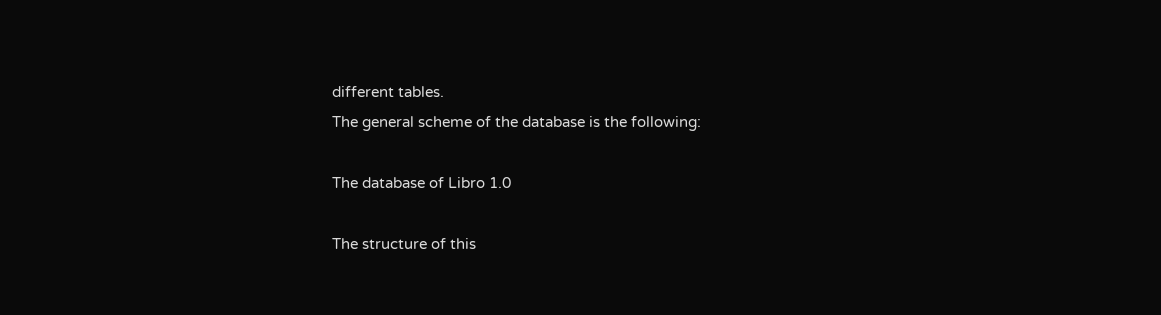different tables.
The general scheme of the database is the following:

The database of Libro 1.0

The structure of this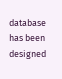database has been designed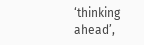‘thinking ahead’,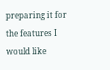preparing it for the features I would like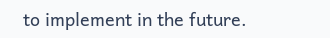to implement in the future.